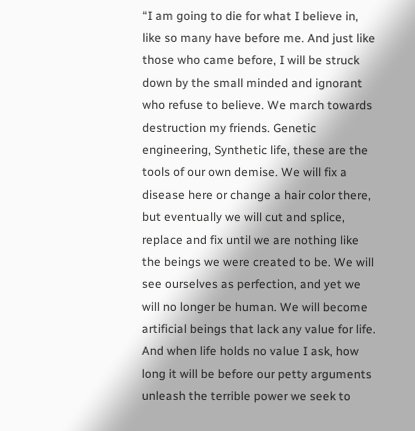“I am going to die for what I believe in, like so many have before me. And just like those who came before, I will be struck down by the small minded and ignorant who refuse to believe. We march towards destruction my friends. Genetic engineering, Synthetic life, these are the tools of our own demise. We will fix a disease here or change a hair color there, but eventually we will cut and splice, replace and fix until we are nothing like the beings we were created to be. We will see ourselves as perfection, and yet we will no longer be human. We will become artificial beings that lack any value for life. And when life holds no value I ask, how long it will be before our petty arguments unleash the terrible power we seek to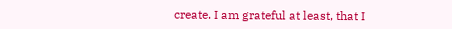create. I am grateful at least, that I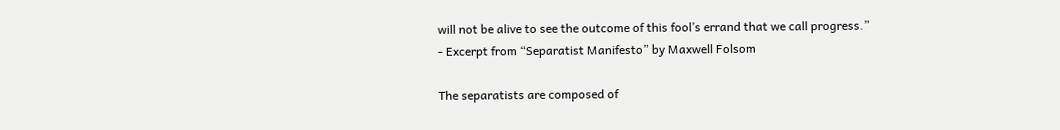will not be alive to see the outcome of this fool’s errand that we call progress.”
- Excerpt from “Separatist Manifesto” by Maxwell Folsom

The separatists are composed of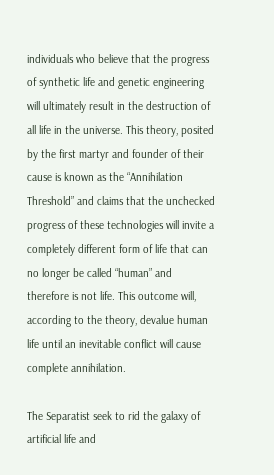individuals who believe that the progress of synthetic life and genetic engineering will ultimately result in the destruction of all life in the universe. This theory, posited by the first martyr and founder of their cause is known as the “Annihilation Threshold” and claims that the unchecked progress of these technologies will invite a completely different form of life that can no longer be called “human” and therefore is not life. This outcome will, according to the theory, devalue human life until an inevitable conflict will cause complete annihilation.

The Separatist seek to rid the galaxy of artificial life and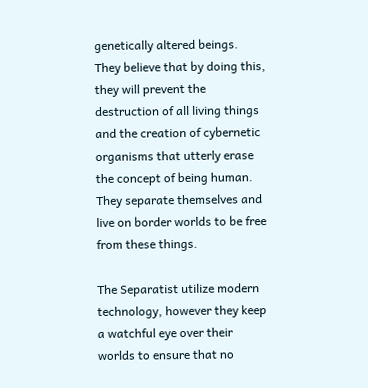genetically altered beings. They believe that by doing this, they will prevent the destruction of all living things and the creation of cybernetic organisms that utterly erase the concept of being human. They separate themselves and live on border worlds to be free from these things.

The Separatist utilize modern technology, however they keep a watchful eye over their worlds to ensure that no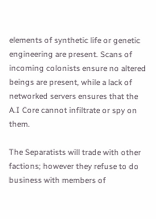elements of synthetic life or genetic engineering are present. Scans of incoming colonists ensure no altered beings are present, while a lack of networked servers ensures that the A.I Core cannot infiltrate or spy on them.

The Separatists will trade with other factions; however they refuse to do business with members of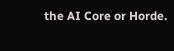the AI Core or Horde.